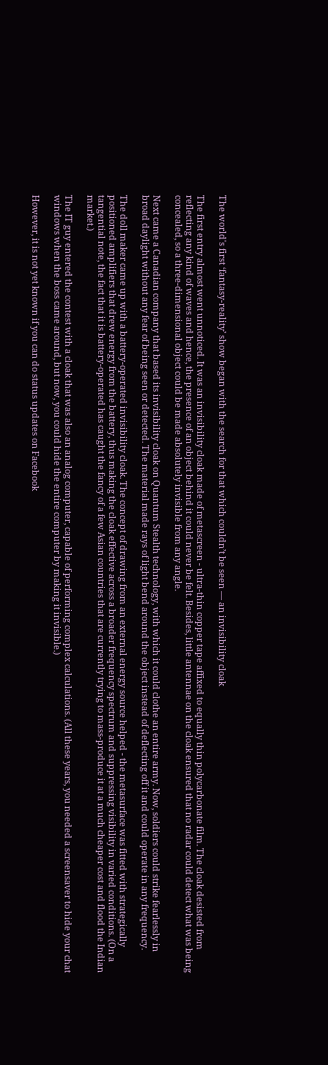The world's first ‘fantasy-reality’ show began with the search for that which couldn’t be seen — an invisibility cloak

The first entry almost went unnoticed. It was an invisibility cloak made of metascreen - ultra-thin copper tape affixed to equally thin polycarbonate film. The cloak desisted from reflecting any kind of waves and hence, the presence of an object behind it could never be felt. Besides, little antennae on the cloak ensured that no radar could detect what was being concealed, so a three-dimensional object could be made absolutely invisible from any angle.

Next came a Canadian company that based its invisibility cloak on Quantum Stealth technology, with which it could clothe an entire army. Now, soldiers could strike fearlessly in broad daylight without any fear of being seen or detected. The material made rays of light bend around the object instead of deflecting off it and could operate in any frequency.

The doll maker came up with a battery-operated invisibility cloak. The concept of drawing from an external energy source helped - the metasurface was fitted with strategically positioned amplifiers that drew energy from the battery, thus making the cloak effective across a broader frequency spectrum and suppressing visibility in varied conditions. (On a tangential note, the fact that it is battery-operated has caught the fancy of a few Asian countries that are currently trying to mass-produce it at a much cheaper cost and flood the Indian market.)

The IT guy entered the contest with a cloak that was also an analog computer, capable of performing complex calculations. (All these years, you needed a screensaver to hide your chat windows when the boss came around, but now, you could hide the entire computer by making it invisible.)

However, it is not yet known if you can do status updates on Facebook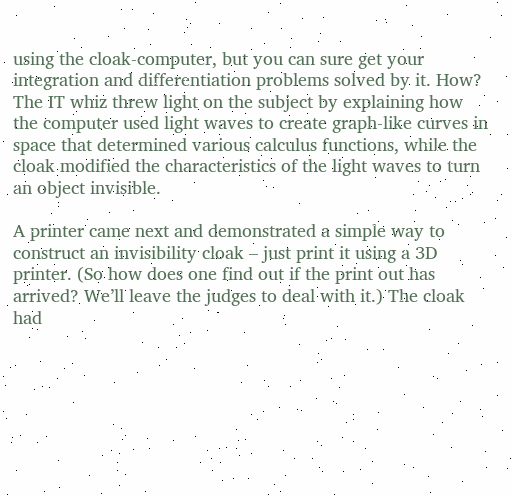using the cloak-computer, but you can sure get your integration and differentiation problems solved by it. How? The IT whiz threw light on the subject by explaining how the computer used light waves to create graph-like curves in space that determined various calculus functions, while the cloak modified the characteristics of the light waves to turn an object invisible.

A printer came next and demonstrated a simple way to construct an invisibility cloak – just print it using a 3D printer. (So how does one find out if the print out has arrived? We’ll leave the judges to deal with it.) The cloak had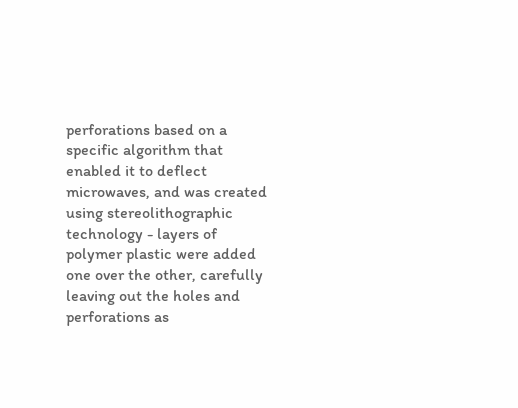perforations based on a specific algorithm that enabled it to deflect microwaves, and was created using stereolithographic technology - layers of polymer plastic were added one over the other, carefully leaving out the holes and perforations as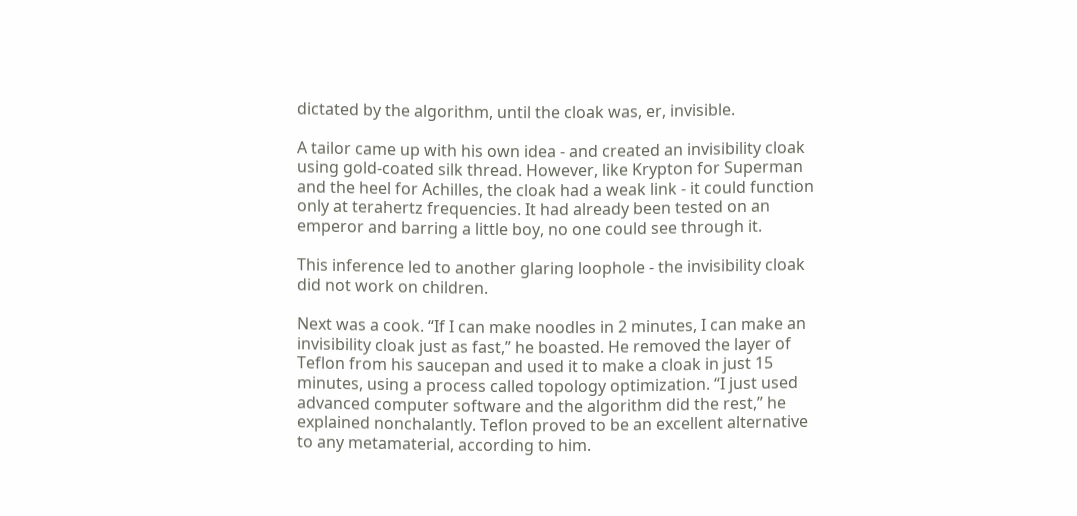dictated by the algorithm, until the cloak was, er, invisible.

A tailor came up with his own idea - and created an invisibility cloak using gold-coated silk thread. However, like Krypton for Superman and the heel for Achilles, the cloak had a weak link - it could function only at terahertz frequencies. It had already been tested on an emperor and barring a little boy, no one could see through it.

This inference led to another glaring loophole - the invisibility cloak did not work on children.

Next was a cook. “If I can make noodles in 2 minutes, I can make an invisibility cloak just as fast,” he boasted. He removed the layer of Teflon from his saucepan and used it to make a cloak in just 15 minutes, using a process called topology optimization. “I just used advanced computer software and the algorithm did the rest,” he explained nonchalantly. Teflon proved to be an excellent alternative to any metamaterial, according to him.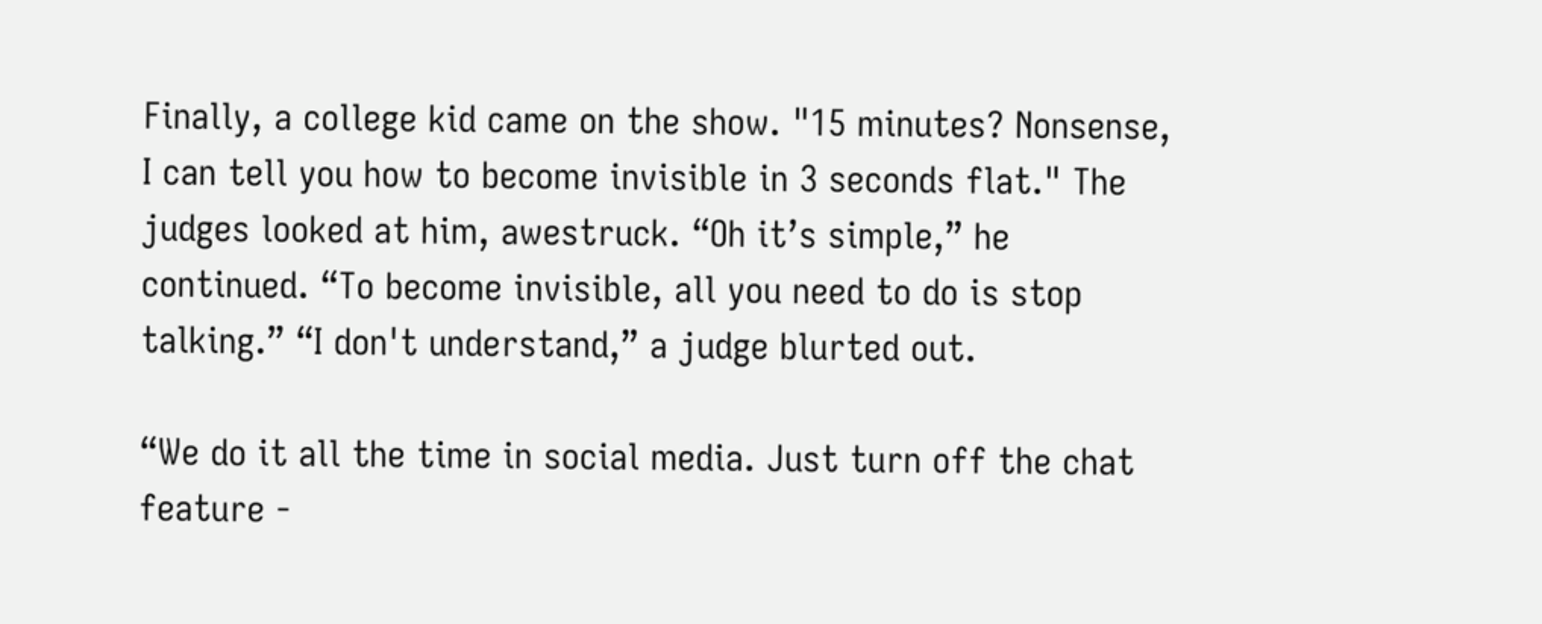Finally, a college kid came on the show. "15 minutes? Nonsense, I can tell you how to become invisible in 3 seconds flat." The judges looked at him, awestruck. “Oh it’s simple,” he continued. “To become invisible, all you need to do is stop talking.” “I don't understand,” a judge blurted out.

“We do it all the time in social media. Just turn off the chat feature -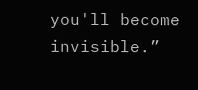you'll become invisible.”